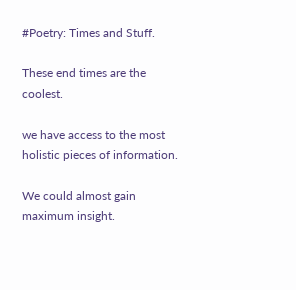#Poetry: Times and Stuff.

These end times are the coolest.

we have access to the most holistic pieces of information.

We could almost gain maximum insight.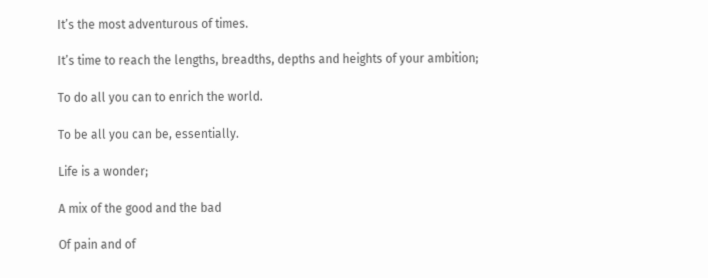It’s the most adventurous of times.

It’s time to reach the lengths, breadths, depths and heights of your ambition;

To do all you can to enrich the world.

To be all you can be, essentially.

Life is a wonder;

A mix of the good and the bad

Of pain and of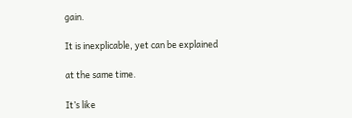gain.

It is inexplicable, yet can be explained

at the same time.

It’s like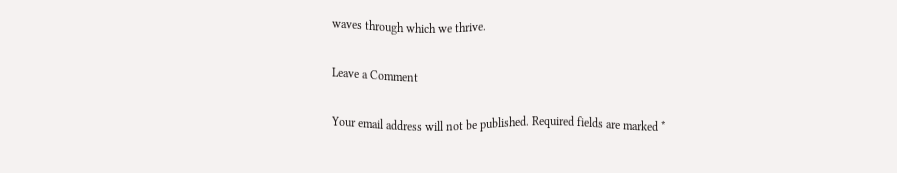waves through which we thrive.

Leave a Comment

Your email address will not be published. Required fields are marked *